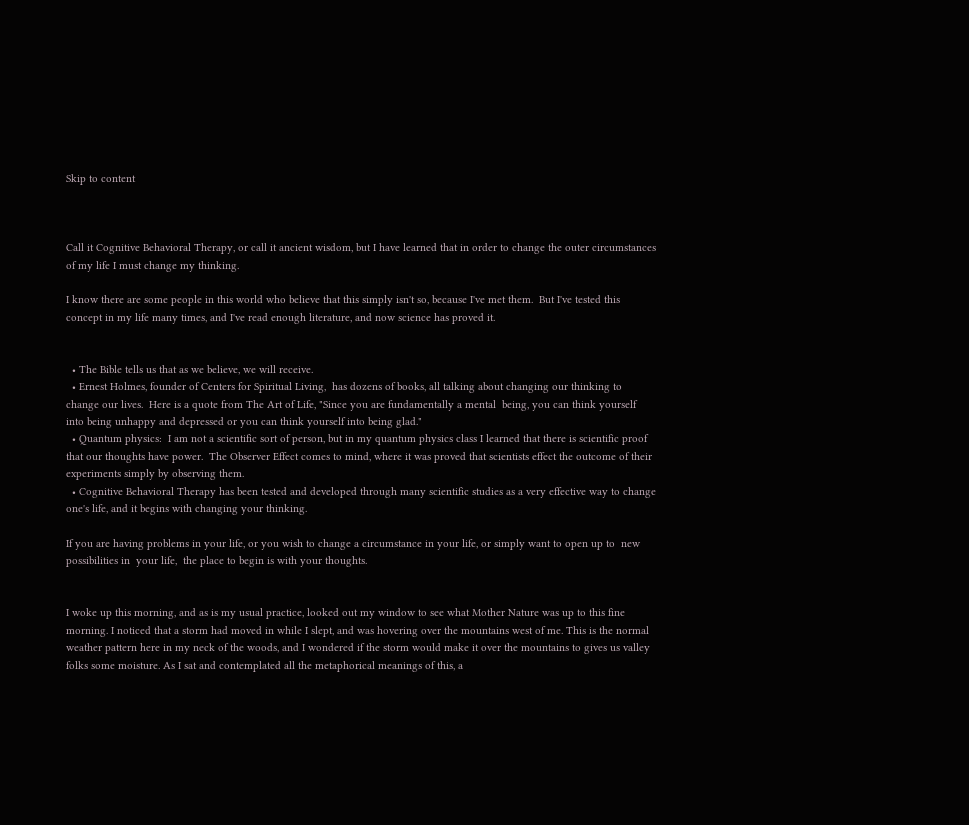Skip to content



Call it Cognitive Behavioral Therapy, or call it ancient wisdom, but I have learned that in order to change the outer circumstances of my life I must change my thinking.

I know there are some people in this world who believe that this simply isn't so, because I've met them.  But I've tested this concept in my life many times, and I've read enough literature, and now science has proved it.


  • The Bible tells us that as we believe, we will receive.
  • Ernest Holmes, founder of Centers for Spiritual Living,  has dozens of books, all talking about changing our thinking to change our lives.  Here is a quote from The Art of Life, "Since you are fundamentally a mental  being, you can think yourself into being unhappy and depressed or you can think yourself into being glad."
  • Quantum physics:  I am not a scientific sort of person, but in my quantum physics class I learned that there is scientific proof that our thoughts have power.  The Observer Effect comes to mind, where it was proved that scientists effect the outcome of their experiments simply by observing them.
  • Cognitive Behavioral Therapy has been tested and developed through many scientific studies as a very effective way to change one's life, and it begins with changing your thinking.

If you are having problems in your life, or you wish to change a circumstance in your life, or simply want to open up to  new possibilities in  your life,  the place to begin is with your thoughts.


I woke up this morning, and as is my usual practice, looked out my window to see what Mother Nature was up to this fine morning. I noticed that a storm had moved in while I slept, and was hovering over the mountains west of me. This is the normal weather pattern here in my neck of the woods, and I wondered if the storm would make it over the mountains to gives us valley folks some moisture. As I sat and contemplated all the metaphorical meanings of this, a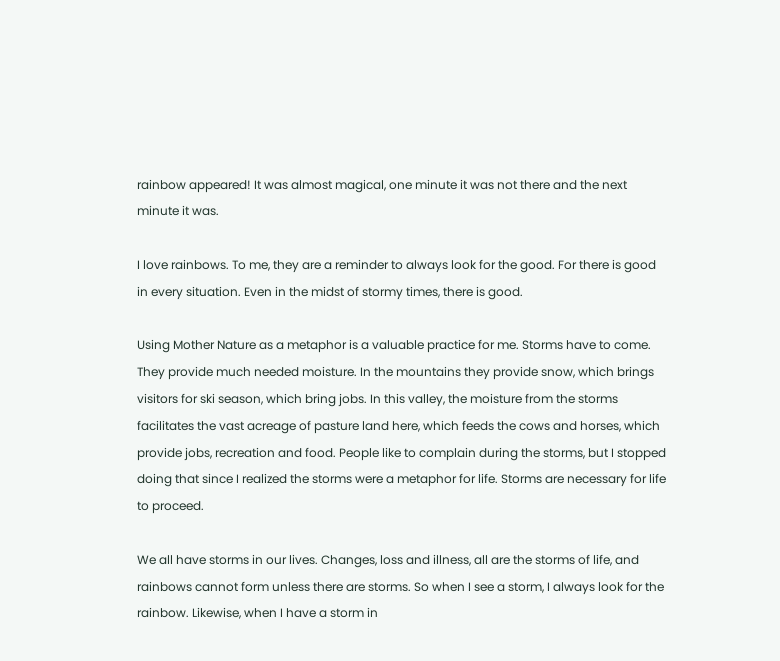rainbow appeared! It was almost magical, one minute it was not there and the next minute it was.

I love rainbows. To me, they are a reminder to always look for the good. For there is good in every situation. Even in the midst of stormy times, there is good.

Using Mother Nature as a metaphor is a valuable practice for me. Storms have to come. They provide much needed moisture. In the mountains they provide snow, which brings visitors for ski season, which bring jobs. In this valley, the moisture from the storms facilitates the vast acreage of pasture land here, which feeds the cows and horses, which provide jobs, recreation and food. People like to complain during the storms, but I stopped doing that since I realized the storms were a metaphor for life. Storms are necessary for life to proceed.

We all have storms in our lives. Changes, loss and illness, all are the storms of life, and rainbows cannot form unless there are storms. So when I see a storm, I always look for the rainbow. Likewise, when I have a storm in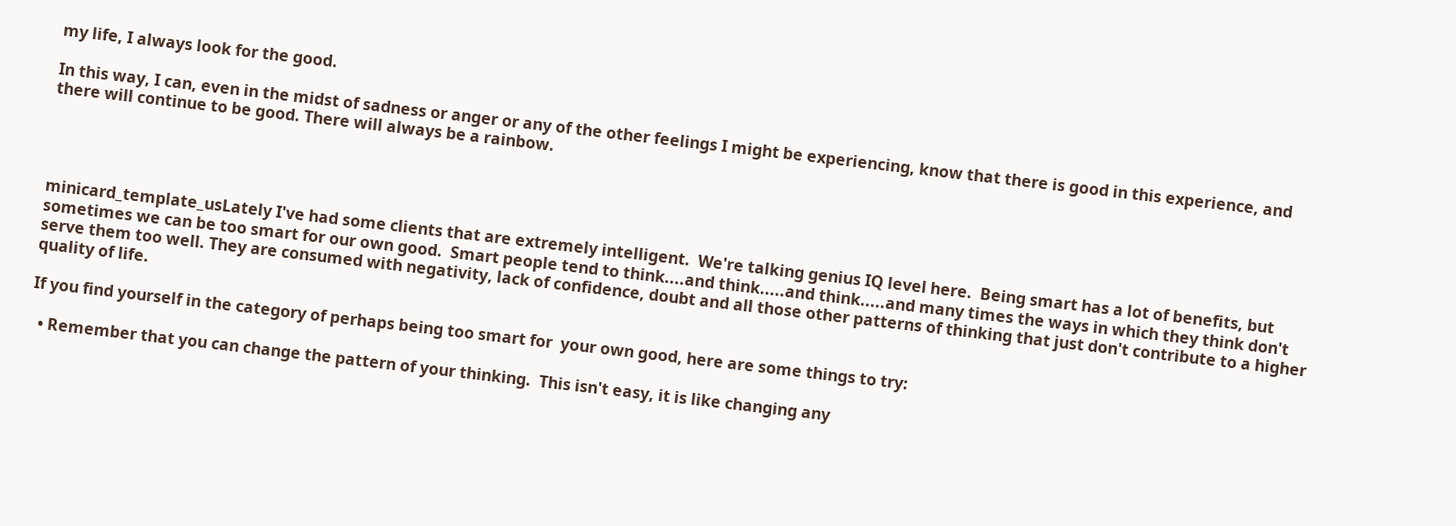my life, I always look for the good.

In this way, I can, even in the midst of sadness or anger or any of the other feelings I might be experiencing, know that there is good in this experience, and there will continue to be good. There will always be a rainbow.




minicard_template_usLately I've had some clients that are extremely intelligent.  We're talking genius IQ level here.  Being smart has a lot of benefits, but sometimes we can be too smart for our own good.  Smart people tend to think....and think.....and think.....and many times the ways in which they think don't serve them too well. They are consumed with negativity, lack of confidence, doubt and all those other patterns of thinking that just don't contribute to a higher quality of life.

If you find yourself in the category of perhaps being too smart for  your own good, here are some things to try:

  • Remember that you can change the pattern of your thinking.  This isn't easy, it is like changing any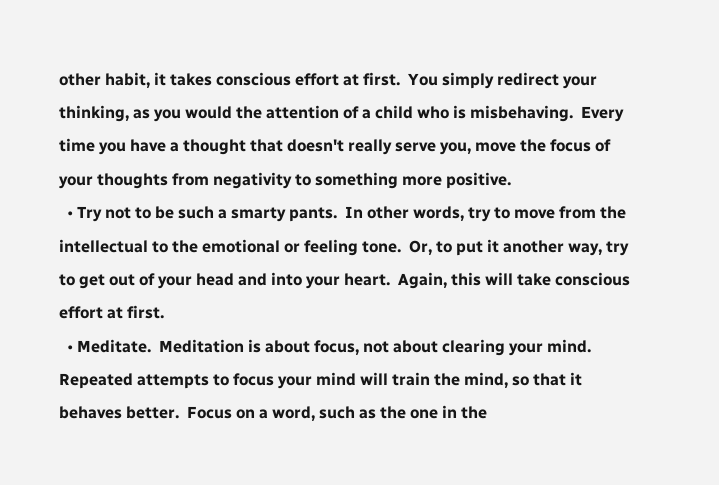other habit, it takes conscious effort at first.  You simply redirect your thinking, as you would the attention of a child who is misbehaving.  Every time you have a thought that doesn't really serve you, move the focus of your thoughts from negativity to something more positive.
  • Try not to be such a smarty pants.  In other words, try to move from the intellectual to the emotional or feeling tone.  Or, to put it another way, try to get out of your head and into your heart.  Again, this will take conscious effort at first.
  • Meditate.  Meditation is about focus, not about clearing your mind.  Repeated attempts to focus your mind will train the mind, so that it behaves better.  Focus on a word, such as the one in the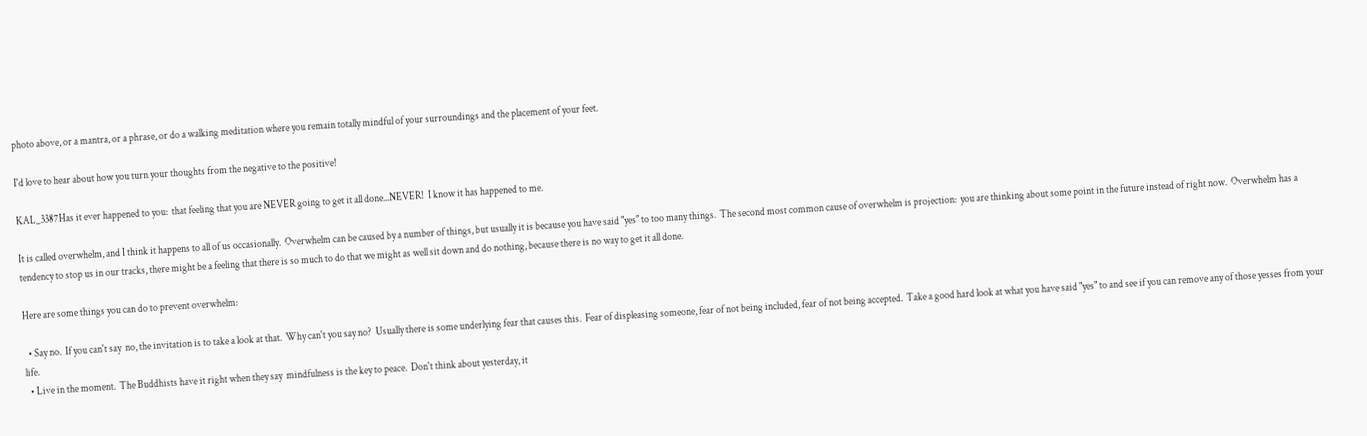photo above, or a mantra, or a phrase, or do a walking meditation where you remain totally mindful of your surroundings and the placement of your feet.

I'd love to hear about how you turn your thoughts from the negative to the positive!

KAL_3387Has it ever happened to you:  that feeling that you are NEVER going to get it all done...NEVER!  I know it has happened to me.

It is called overwhelm, and I think it happens to all of us occasionally.  Overwhelm can be caused by a number of things, but usually it is because you have said "yes" to too many things.  The second most common cause of overwhelm is projection:  you are thinking about some point in the future instead of right now.  Overwhelm has a tendency to stop us in our tracks, there might be a feeling that there is so much to do that we might as well sit down and do nothing, because there is no way to get it all done.

Here are some things you can do to prevent overwhelm:

  • Say no.  If you can't say  no, the invitation is to take a look at that.  Why can't you say no?  Usually there is some underlying fear that causes this.  Fear of displeasing someone, fear of not being included, fear of not being accepted.  Take a good hard look at what you have said "yes" to and see if you can remove any of those yesses from your life.
  • Live in the moment.  The Buddhists have it right when they say  mindfulness is the key to peace.  Don't think about yesterday, it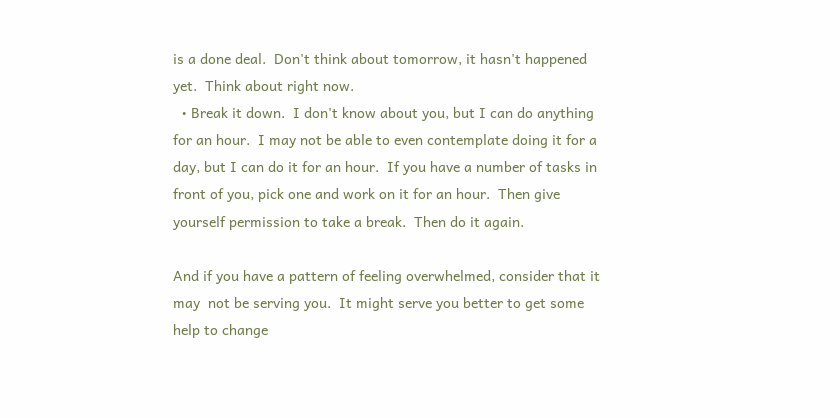is a done deal.  Don't think about tomorrow, it hasn't happened yet.  Think about right now.
  • Break it down.  I don't know about you, but I can do anything for an hour.  I may not be able to even contemplate doing it for a day, but I can do it for an hour.  If you have a number of tasks in front of you, pick one and work on it for an hour.  Then give yourself permission to take a break.  Then do it again.

And if you have a pattern of feeling overwhelmed, consider that it may  not be serving you.  It might serve you better to get some help to change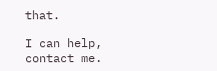that.

I can help, contact me.